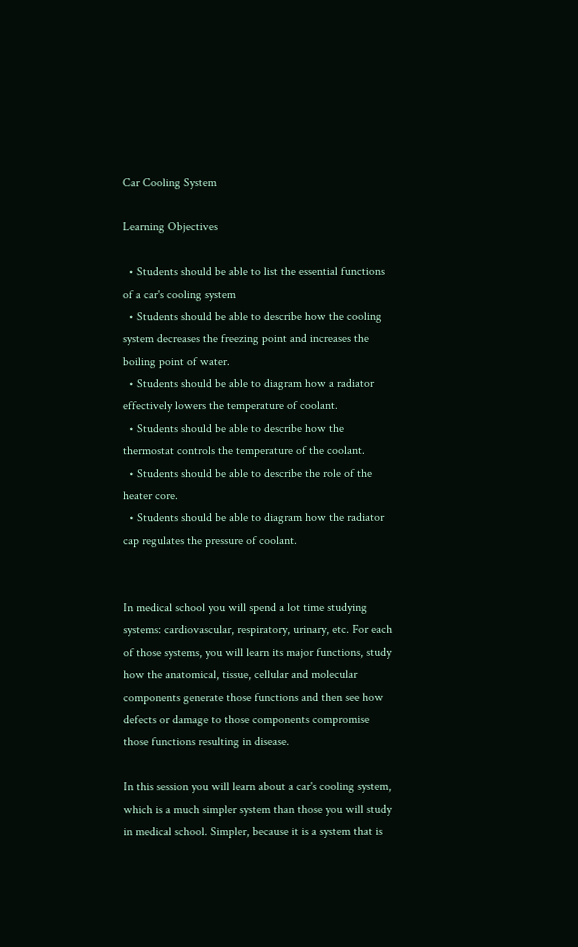Car Cooling System

Learning Objectives

  • Students should be able to list the essential functions of a car's cooling system
  • Students should be able to describe how the cooling system decreases the freezing point and increases the boiling point of water.
  • Students should be able to diagram how a radiator effectively lowers the temperature of coolant.
  • Students should be able to describe how the thermostat controls the temperature of the coolant.
  • Students should be able to describe the role of the heater core.
  • Students should be able to diagram how the radiator cap regulates the pressure of coolant.


In medical school you will spend a lot time studying systems: cardiovascular, respiratory, urinary, etc. For each of those systems, you will learn its major functions, study how the anatomical, tissue, cellular and molecular components generate those functions and then see how defects or damage to those components compromise those functions resulting in disease.

In this session you will learn about a car's cooling system, which is a much simpler system than those you will study in medical school. Simpler, because it is a system that is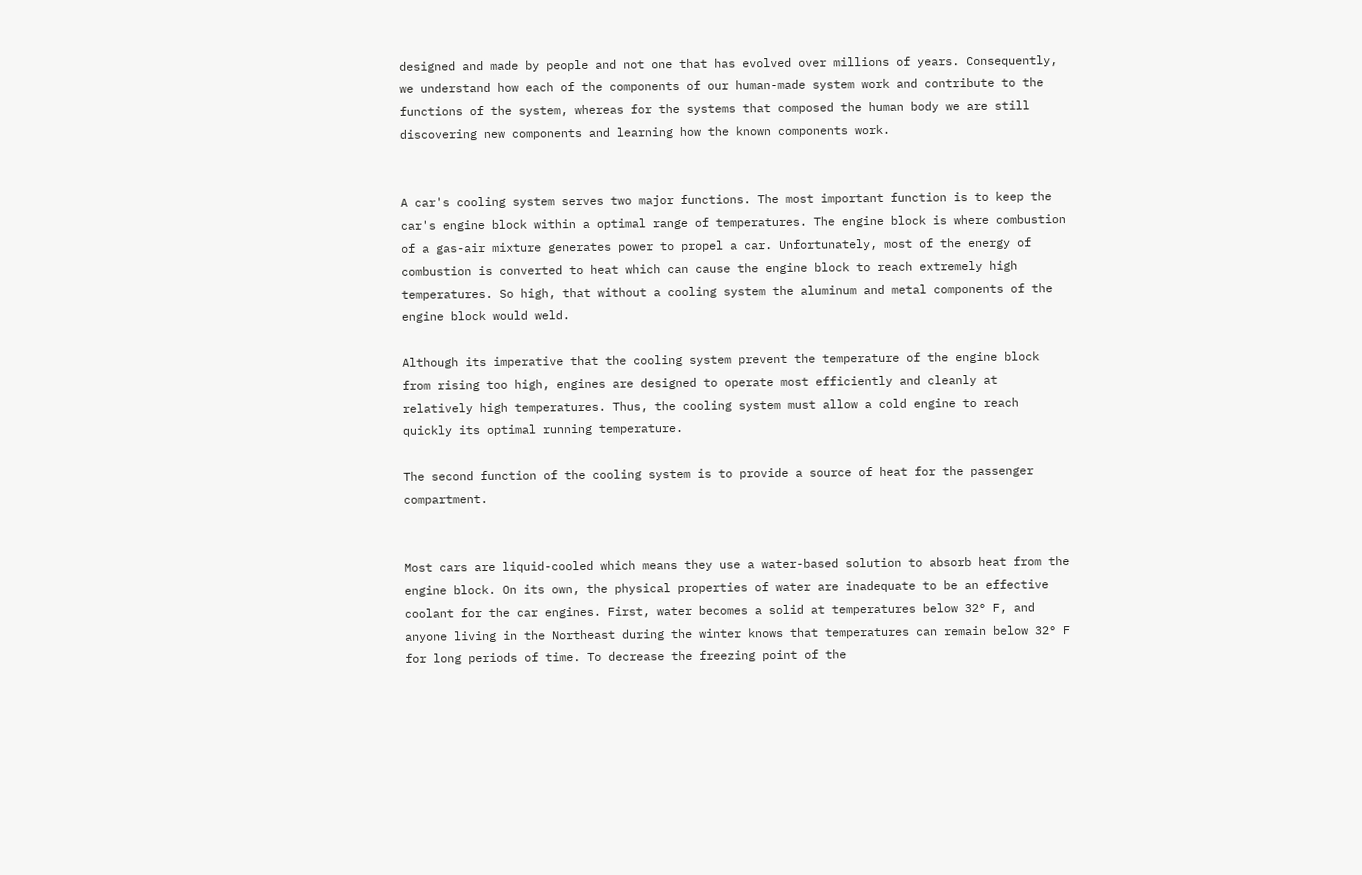designed and made by people and not one that has evolved over millions of years. Consequently, we understand how each of the components of our human-made system work and contribute to the functions of the system, whereas for the systems that composed the human body we are still discovering new components and learning how the known components work.


A car's cooling system serves two major functions. The most important function is to keep the car's engine block within a optimal range of temperatures. The engine block is where combustion of a gas-air mixture generates power to propel a car. Unfortunately, most of the energy of combustion is converted to heat which can cause the engine block to reach extremely high temperatures. So high, that without a cooling system the aluminum and metal components of the engine block would weld.

Although its imperative that the cooling system prevent the temperature of the engine block from rising too high, engines are designed to operate most efficiently and cleanly at relatively high temperatures. Thus, the cooling system must allow a cold engine to reach quickly its optimal running temperature.

The second function of the cooling system is to provide a source of heat for the passenger compartment.


Most cars are liquid-cooled which means they use a water-based solution to absorb heat from the engine block. On its own, the physical properties of water are inadequate to be an effective coolant for the car engines. First, water becomes a solid at temperatures below 32° F, and anyone living in the Northeast during the winter knows that temperatures can remain below 32° F for long periods of time. To decrease the freezing point of the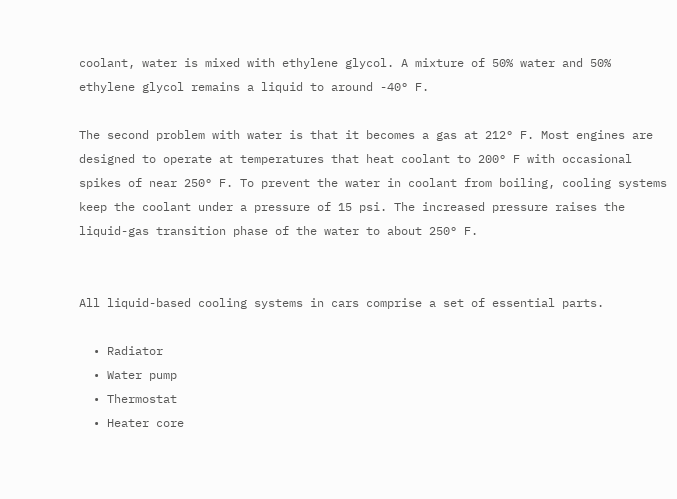coolant, water is mixed with ethylene glycol. A mixture of 50% water and 50% ethylene glycol remains a liquid to around -40° F.

The second problem with water is that it becomes a gas at 212° F. Most engines are designed to operate at temperatures that heat coolant to 200° F with occasional spikes of near 250° F. To prevent the water in coolant from boiling, cooling systems keep the coolant under a pressure of 15 psi. The increased pressure raises the liquid-gas transition phase of the water to about 250° F.


All liquid-based cooling systems in cars comprise a set of essential parts.

  • Radiator
  • Water pump
  • Thermostat
  • Heater core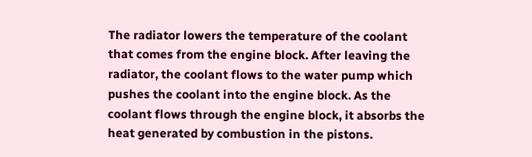The radiator lowers the temperature of the coolant that comes from the engine block. After leaving the radiator, the coolant flows to the water pump which pushes the coolant into the engine block. As the coolant flows through the engine block, it absorbs the heat generated by combustion in the pistons.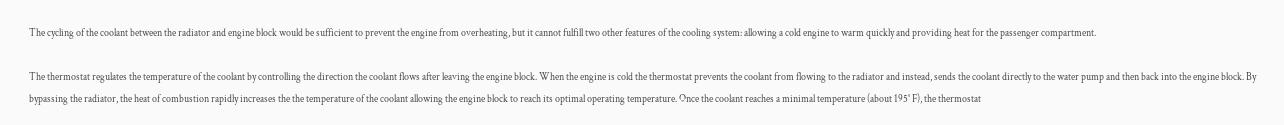The cycling of the coolant between the radiator and engine block would be sufficient to prevent the engine from overheating, but it cannot fulfill two other features of the cooling system: allowing a cold engine to warm quickly and providing heat for the passenger compartment.

The thermostat regulates the temperature of the coolant by controlling the direction the coolant flows after leaving the engine block. When the engine is cold the thermostat prevents the coolant from flowing to the radiator and instead, sends the coolant directly to the water pump and then back into the engine block. By bypassing the radiator, the heat of combustion rapidly increases the the temperature of the coolant allowing the engine block to reach its optimal operating temperature. Once the coolant reaches a minimal temperature (about 195° F), the thermostat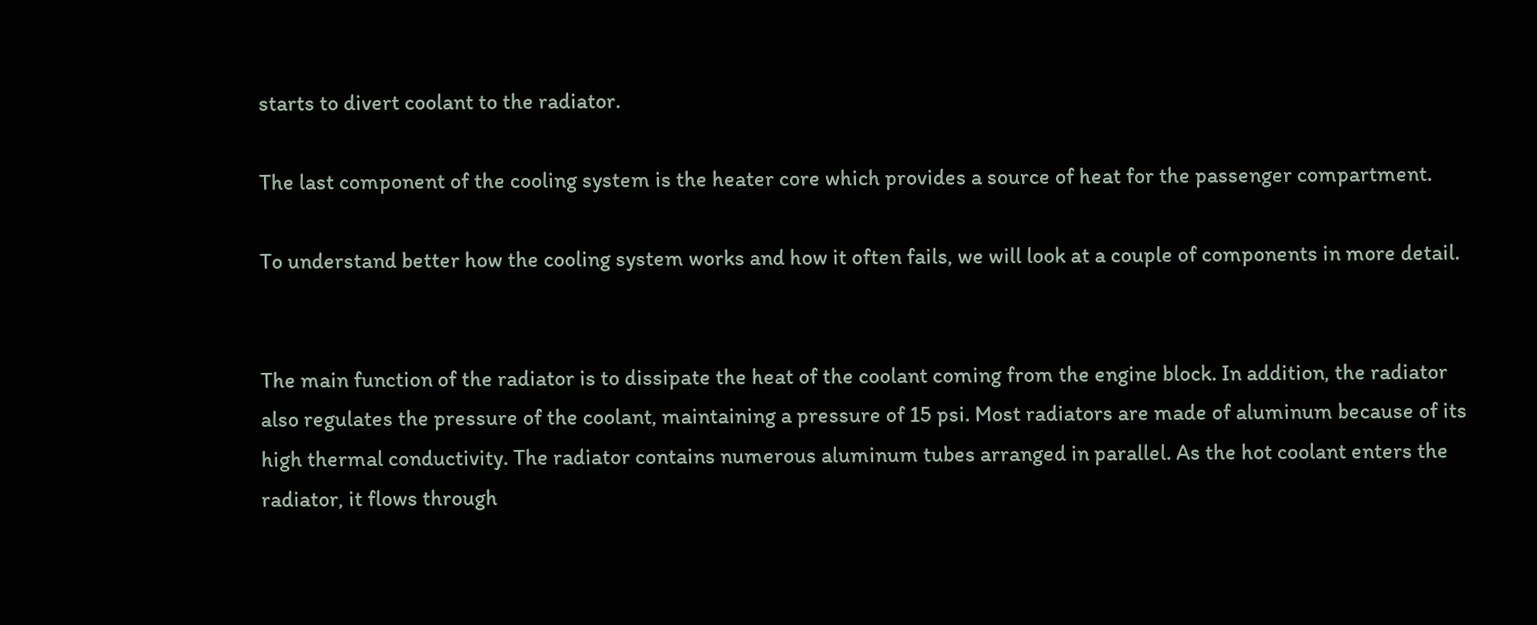starts to divert coolant to the radiator.

The last component of the cooling system is the heater core which provides a source of heat for the passenger compartment.

To understand better how the cooling system works and how it often fails, we will look at a couple of components in more detail.


The main function of the radiator is to dissipate the heat of the coolant coming from the engine block. In addition, the radiator also regulates the pressure of the coolant, maintaining a pressure of 15 psi. Most radiators are made of aluminum because of its high thermal conductivity. The radiator contains numerous aluminum tubes arranged in parallel. As the hot coolant enters the radiator, it flows through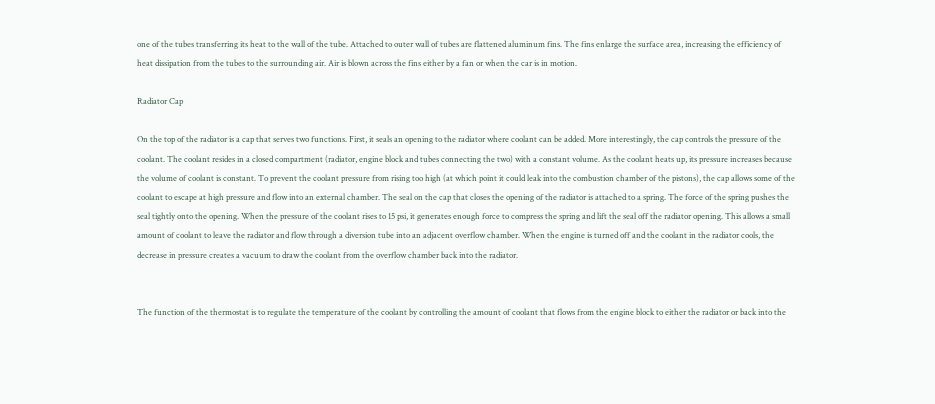one of the tubes transferring its heat to the wall of the tube. Attached to outer wall of tubes are flattened aluminum fins. The fins enlarge the surface area, increasing the efficiency of heat dissipation from the tubes to the surrounding air. Air is blown across the fins either by a fan or when the car is in motion.

Radiator Cap

On the top of the radiator is a cap that serves two functions. First, it seals an opening to the radiator where coolant can be added. More interestingly, the cap controls the pressure of the coolant. The coolant resides in a closed compartment (radiator, engine block and tubes connecting the two) with a constant volume. As the coolant heats up, its pressure increases because the volume of coolant is constant. To prevent the coolant pressure from rising too high (at which point it could leak into the combustion chamber of the pistons), the cap allows some of the coolant to escape at high pressure and flow into an external chamber. The seal on the cap that closes the opening of the radiator is attached to a spring. The force of the spring pushes the seal tightly onto the opening. When the pressure of the coolant rises to 15 psi, it generates enough force to compress the spring and lift the seal off the radiator opening. This allows a small amount of coolant to leave the radiator and flow through a diversion tube into an adjacent overflow chamber. When the engine is turned off and the coolant in the radiator cools, the decrease in pressure creates a vacuum to draw the coolant from the overflow chamber back into the radiator.


The function of the thermostat is to regulate the temperature of the coolant by controlling the amount of coolant that flows from the engine block to either the radiator or back into the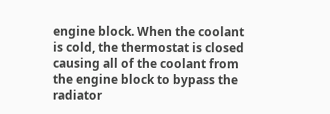engine block. When the coolant is cold, the thermostat is closed causing all of the coolant from the engine block to bypass the radiator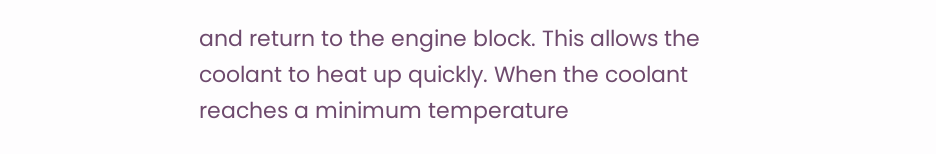and return to the engine block. This allows the coolant to heat up quickly. When the coolant reaches a minimum temperature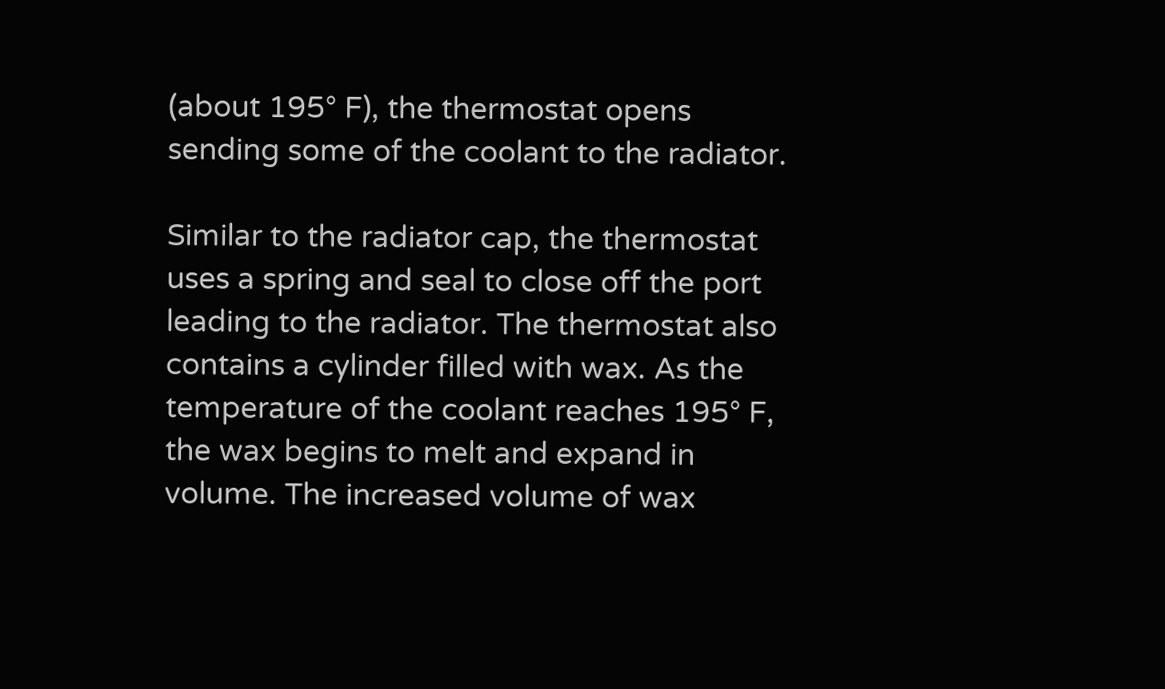(about 195° F), the thermostat opens sending some of the coolant to the radiator.

Similar to the radiator cap, the thermostat uses a spring and seal to close off the port leading to the radiator. The thermostat also contains a cylinder filled with wax. As the temperature of the coolant reaches 195° F, the wax begins to melt and expand in volume. The increased volume of wax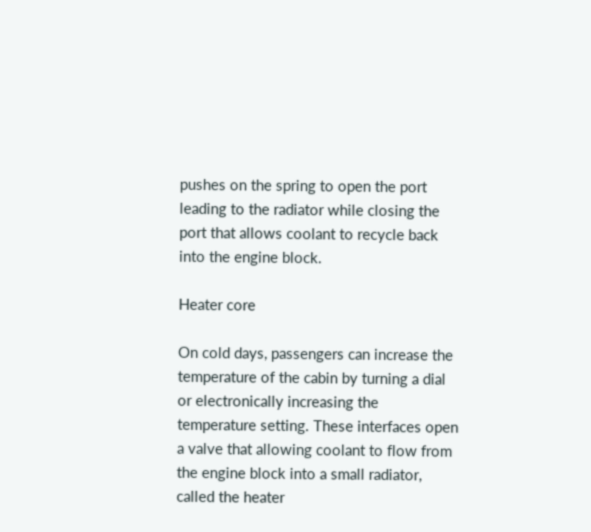pushes on the spring to open the port leading to the radiator while closing the port that allows coolant to recycle back into the engine block.

Heater core

On cold days, passengers can increase the temperature of the cabin by turning a dial or electronically increasing the temperature setting. These interfaces open a valve that allowing coolant to flow from the engine block into a small radiator, called the heater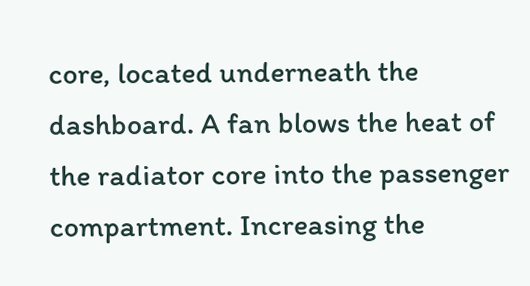core, located underneath the dashboard. A fan blows the heat of the radiator core into the passenger compartment. Increasing the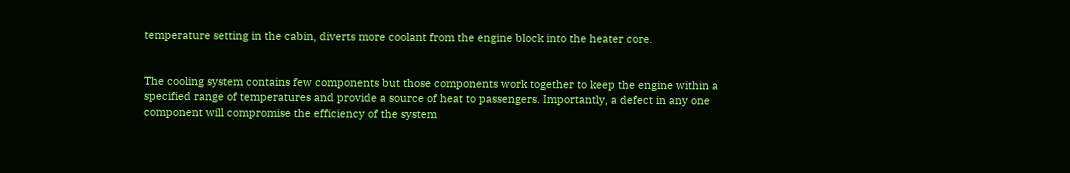temperature setting in the cabin, diverts more coolant from the engine block into the heater core.


The cooling system contains few components but those components work together to keep the engine within a specified range of temperatures and provide a source of heat to passengers. Importantly, a defect in any one component will compromise the efficiency of the system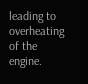leading to overheating of the engine.